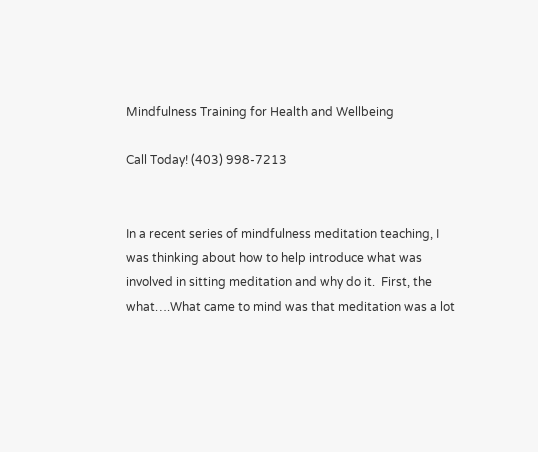Mindfulness Training for Health and Wellbeing

Call Today! (403) 998-7213


In a recent series of mindfulness meditation teaching, I was thinking about how to help introduce what was involved in sitting meditation and why do it.  First, the what….What came to mind was that meditation was a lot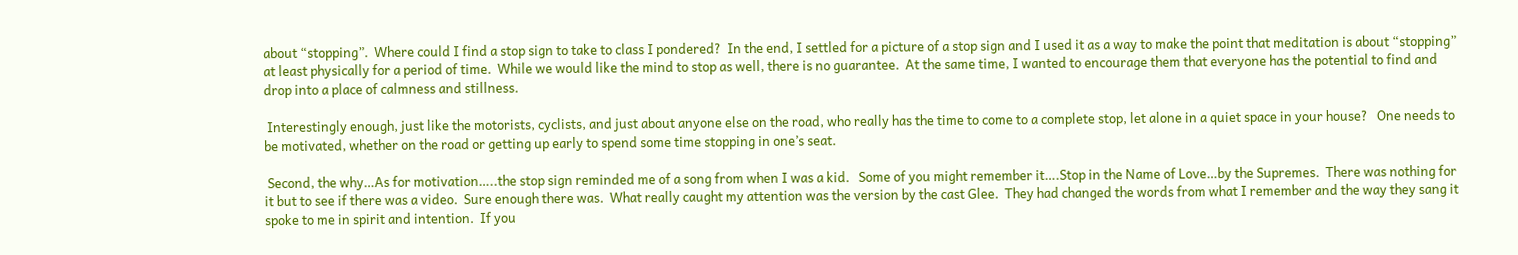about “stopping”.  Where could I find a stop sign to take to class I pondered?  In the end, I settled for a picture of a stop sign and I used it as a way to make the point that meditation is about “stopping” at least physically for a period of time.  While we would like the mind to stop as well, there is no guarantee.  At the same time, I wanted to encourage them that everyone has the potential to find and drop into a place of calmness and stillness.

 Interestingly enough, just like the motorists, cyclists, and just about anyone else on the road, who really has the time to come to a complete stop, let alone in a quiet space in your house?   One needs to be motivated, whether on the road or getting up early to spend some time stopping in one’s seat.

 Second, the why…As for motivation…..the stop sign reminded me of a song from when I was a kid.   Some of you might remember it….Stop in the Name of Love…by the Supremes.  There was nothing for it but to see if there was a video.  Sure enough there was.  What really caught my attention was the version by the cast Glee.  They had changed the words from what I remember and the way they sang it spoke to me in spirit and intention.  If you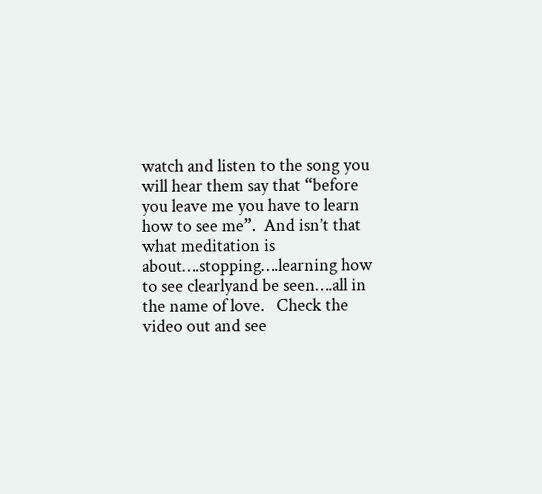watch and listen to the song you will hear them say that “before you leave me you have to learn how to see me”.  And isn’t that what meditation is about….stopping….learning how to see clearlyand be seen….all in the name of love.   Check the video out and see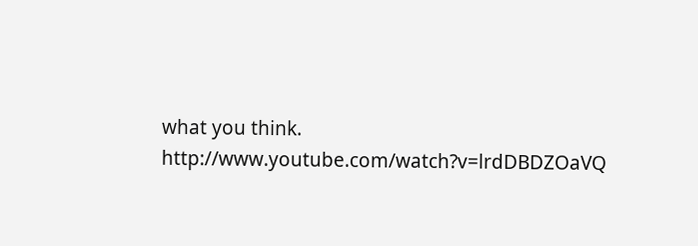what you think. http://www.youtube.com/watch?v=lrdDBDZOaVQ